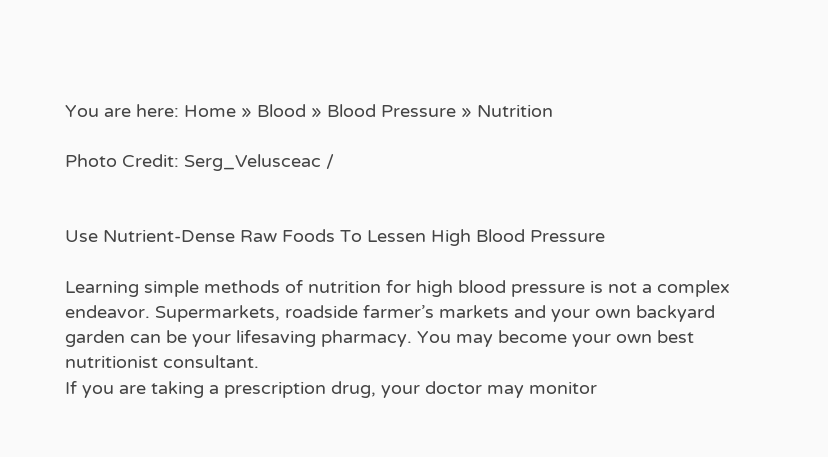You are here: Home » Blood » Blood Pressure » Nutrition

Photo Credit: Serg_Velusceac /


Use Nutrient-Dense Raw Foods To Lessen High Blood Pressure

Learning simple methods of nutrition for high blood pressure is not a complex endeavor. Supermarkets, roadside farmer’s markets and your own backyard garden can be your lifesaving pharmacy. You may become your own best nutritionist consultant.
If you are taking a prescription drug, your doctor may monitor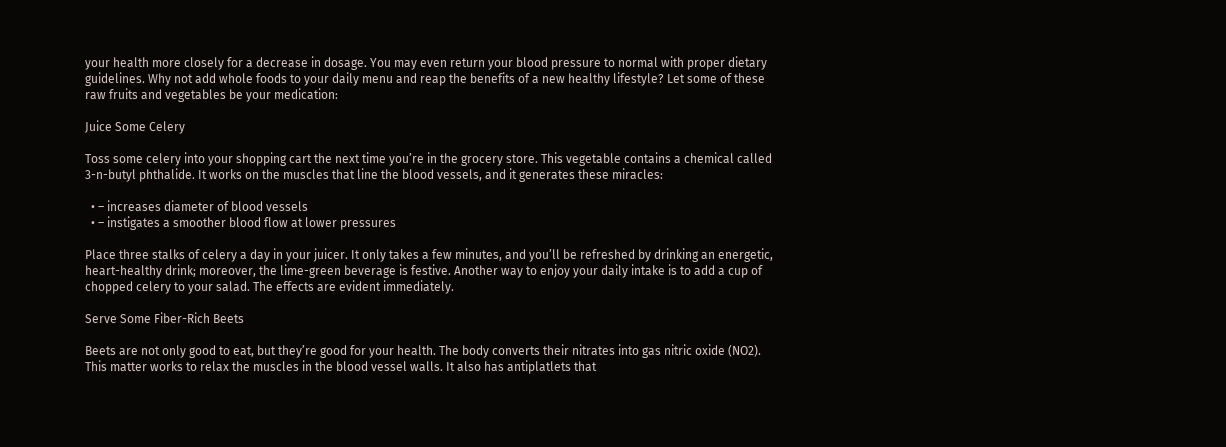your health more closely for a decrease in dosage. You may even return your blood pressure to normal with proper dietary guidelines. Why not add whole foods to your daily menu and reap the benefits of a new healthy lifestyle? Let some of these raw fruits and vegetables be your medication:

Juice Some Celery

Toss some celery into your shopping cart the next time you’re in the grocery store. This vegetable contains a chemical called 3-n-butyl phthalide. It works on the muscles that line the blood vessels, and it generates these miracles:

  • – increases diameter of blood vessels
  • – instigates a smoother blood flow at lower pressures

Place three stalks of celery a day in your juicer. It only takes a few minutes, and you’ll be refreshed by drinking an energetic, heart-healthy drink; moreover, the lime-green beverage is festive. Another way to enjoy your daily intake is to add a cup of chopped celery to your salad. The effects are evident immediately.

Serve Some Fiber-Rich Beets

Beets are not only good to eat, but they’re good for your health. The body converts their nitrates into gas nitric oxide (NO2). This matter works to relax the muscles in the blood vessel walls. It also has antiplatlets that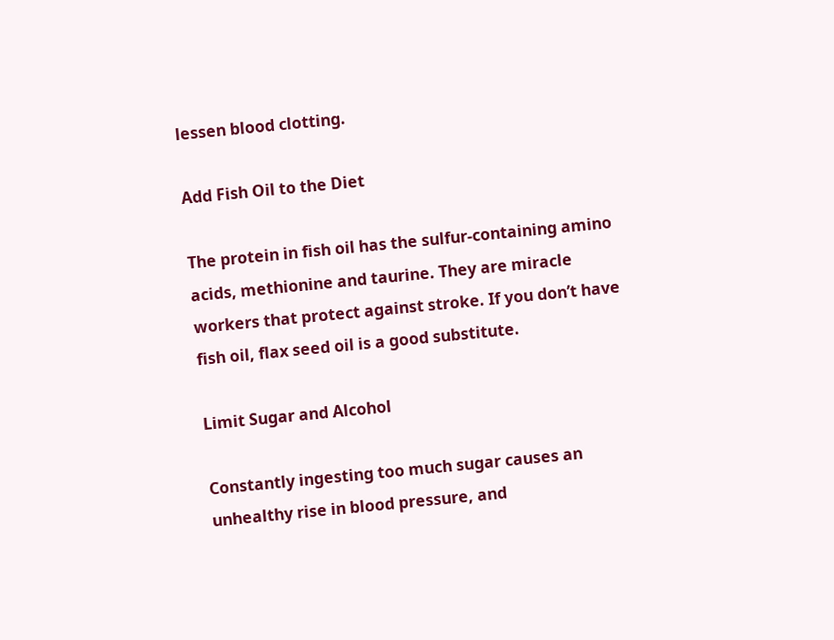lessen blood clotting.

Add Fish Oil to the Diet

The protein in fish oil has the sulfur-containing amino acids, methionine and taurine. They are miracle workers that protect against stroke. If you don’t have fish oil, flax seed oil is a good substitute.

Limit Sugar and Alcohol

Constantly ingesting too much sugar causes an unhealthy rise in blood pressure, and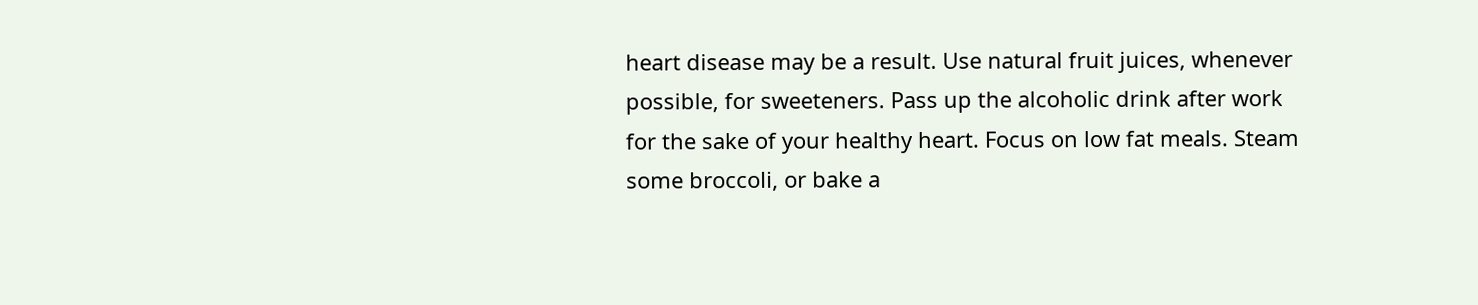heart disease may be a result. Use natural fruit juices, whenever possible, for sweeteners. Pass up the alcoholic drink after work for the sake of your healthy heart. Focus on low fat meals. Steam some broccoli, or bake a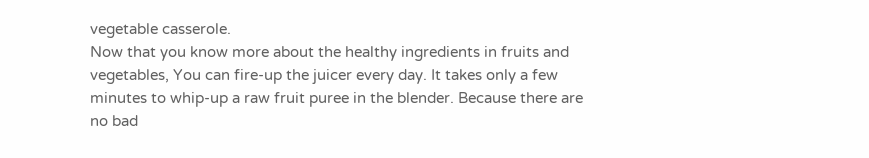vegetable casserole.
Now that you know more about the healthy ingredients in fruits and vegetables, You can fire-up the juicer every day. It takes only a few minutes to whip-up a raw fruit puree in the blender. Because there are no bad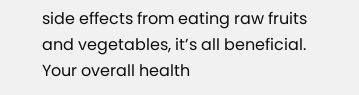side effects from eating raw fruits and vegetables, it’s all beneficial. Your overall health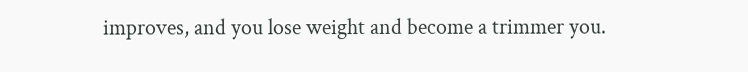improves, and you lose weight and become a trimmer you.